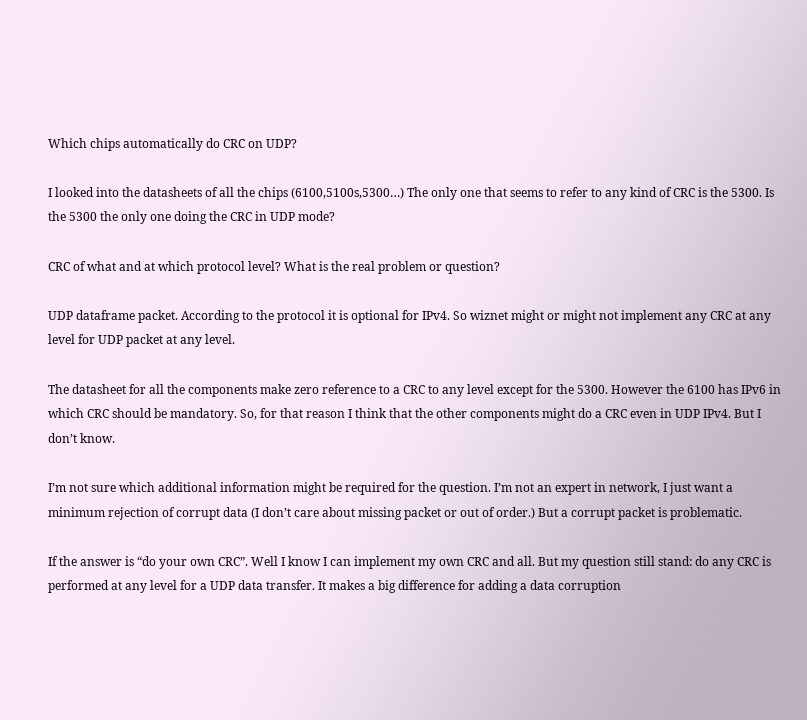Which chips automatically do CRC on UDP?

I looked into the datasheets of all the chips (6100,5100s,5300…) The only one that seems to refer to any kind of CRC is the 5300. Is the 5300 the only one doing the CRC in UDP mode?

CRC of what and at which protocol level? What is the real problem or question?

UDP dataframe packet. According to the protocol it is optional for IPv4. So wiznet might or might not implement any CRC at any level for UDP packet at any level.

The datasheet for all the components make zero reference to a CRC to any level except for the 5300. However the 6100 has IPv6 in which CRC should be mandatory. So, for that reason I think that the other components might do a CRC even in UDP IPv4. But I don’t know.

I’m not sure which additional information might be required for the question. I’m not an expert in network, I just want a minimum rejection of corrupt data (I don’t care about missing packet or out of order.) But a corrupt packet is problematic.

If the answer is “do your own CRC”. Well I know I can implement my own CRC and all. But my question still stand: do any CRC is performed at any level for a UDP data transfer. It makes a big difference for adding a data corruption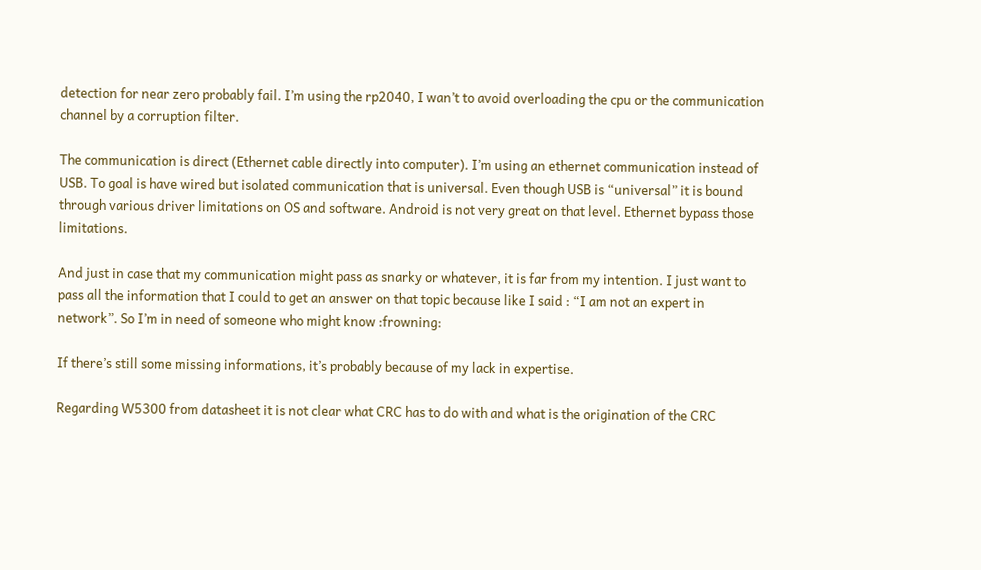detection for near zero probably fail. I’m using the rp2040, I wan’t to avoid overloading the cpu or the communication channel by a corruption filter.

The communication is direct (Ethernet cable directly into computer). I’m using an ethernet communication instead of USB. To goal is have wired but isolated communication that is universal. Even though USB is “universal” it is bound through various driver limitations on OS and software. Android is not very great on that level. Ethernet bypass those limitations.

And just in case that my communication might pass as snarky or whatever, it is far from my intention. I just want to pass all the information that I could to get an answer on that topic because like I said : “I am not an expert in network”. So I’m in need of someone who might know :frowning:

If there’s still some missing informations, it’s probably because of my lack in expertise.

Regarding W5300 from datasheet it is not clear what CRC has to do with and what is the origination of the CRC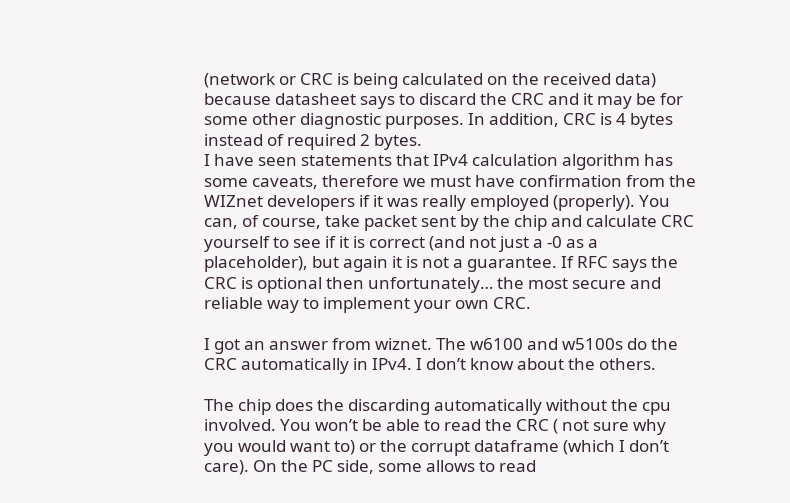(network or CRC is being calculated on the received data) because datasheet says to discard the CRC and it may be for some other diagnostic purposes. In addition, CRC is 4 bytes instead of required 2 bytes.
I have seen statements that IPv4 calculation algorithm has some caveats, therefore we must have confirmation from the WIZnet developers if it was really employed (properly). You can, of course, take packet sent by the chip and calculate CRC yourself to see if it is correct (and not just a -0 as a placeholder), but again it is not a guarantee. If RFC says the CRC is optional then unfortunately… the most secure and reliable way to implement your own CRC.

I got an answer from wiznet. The w6100 and w5100s do the CRC automatically in IPv4. I don’t know about the others.

The chip does the discarding automatically without the cpu involved. You won’t be able to read the CRC ( not sure why you would want to) or the corrupt dataframe (which I don’t care). On the PC side, some allows to read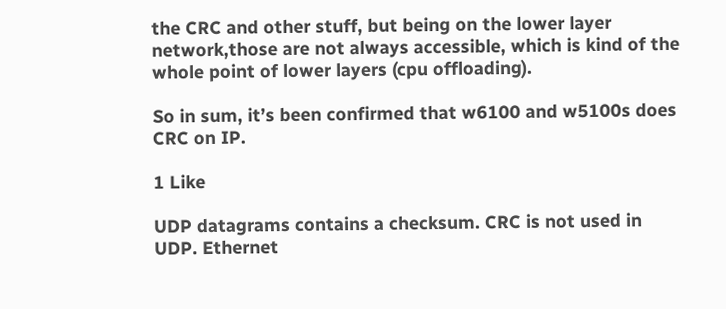the CRC and other stuff, but being on the lower layer network,those are not always accessible, which is kind of the whole point of lower layers (cpu offloading).

So in sum, it’s been confirmed that w6100 and w5100s does CRC on IP.

1 Like

UDP datagrams contains a checksum. CRC is not used in UDP. Ethernet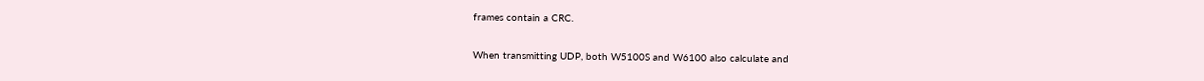frames contain a CRC.

When transmitting UDP, both W5100S and W6100 also calculate and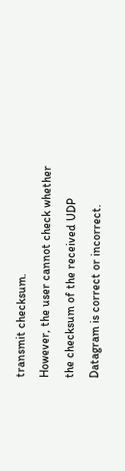transmit checksum.
However, the user cannot check whether the checksum of the received UDP Datagram is correct or incorrect.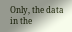Only, the data in the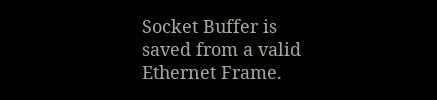Socket Buffer is saved from a valid Ethernet Frame.